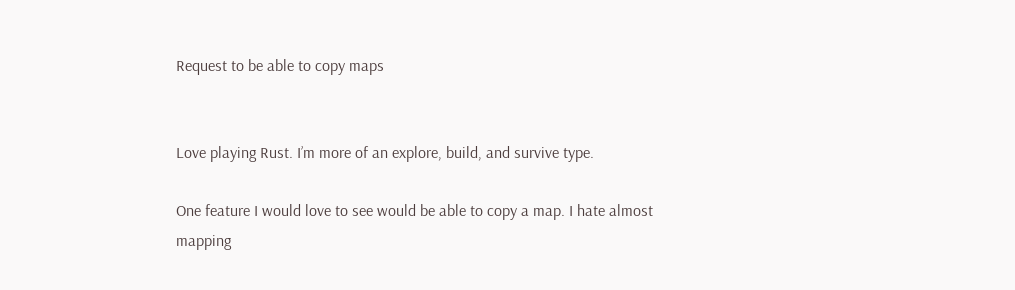Request to be able to copy maps


Love playing Rust. I’m more of an explore, build, and survive type.

One feature I would love to see would be able to copy a map. I hate almost mapping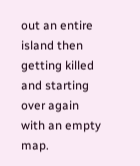out an entire island then getting killed and starting over again with an empty map.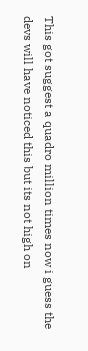This got suggest a quadro million times now i guess the devs will have noticed this but its not high on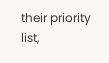their priority list,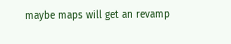maybe maps will get an revamp